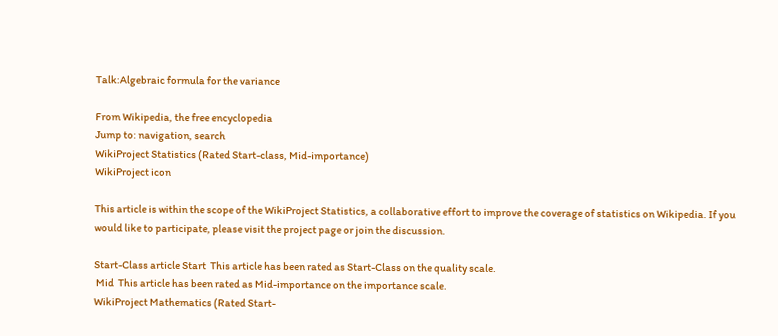Talk:Algebraic formula for the variance

From Wikipedia, the free encyclopedia
Jump to: navigation, search
WikiProject Statistics (Rated Start-class, Mid-importance)
WikiProject icon

This article is within the scope of the WikiProject Statistics, a collaborative effort to improve the coverage of statistics on Wikipedia. If you would like to participate, please visit the project page or join the discussion.

Start-Class article Start  This article has been rated as Start-Class on the quality scale.
 Mid  This article has been rated as Mid-importance on the importance scale.
WikiProject Mathematics (Rated Start-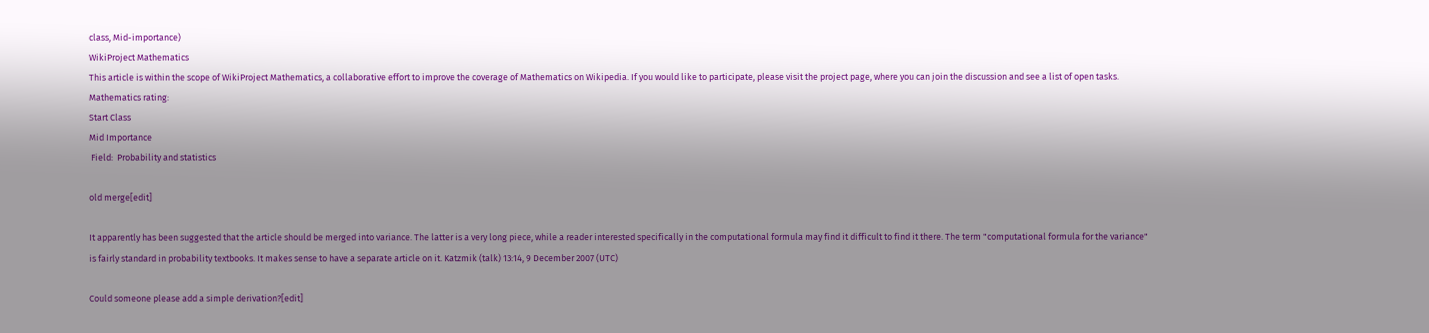class, Mid-importance)
WikiProject Mathematics
This article is within the scope of WikiProject Mathematics, a collaborative effort to improve the coverage of Mathematics on Wikipedia. If you would like to participate, please visit the project page, where you can join the discussion and see a list of open tasks.
Mathematics rating:
Start Class
Mid Importance
 Field:  Probability and statistics

old merge[edit]

It apparently has been suggested that the article should be merged into variance. The latter is a very long piece, while a reader interested specifically in the computational formula may find it difficult to find it there. The term "computational formula for the variance" is fairly standard in probability textbooks. It makes sense to have a separate article on it. Katzmik (talk) 13:14, 9 December 2007 (UTC)

Could someone please add a simple derivation?[edit]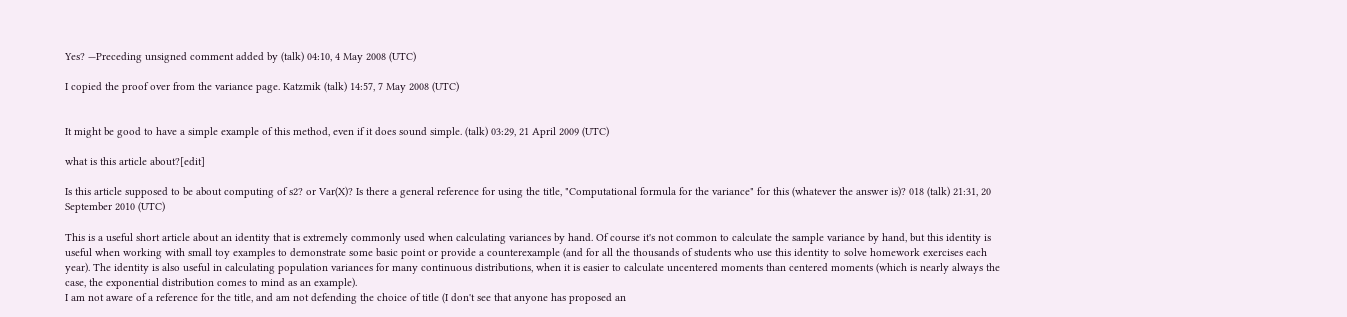Yes? —Preceding unsigned comment added by (talk) 04:10, 4 May 2008 (UTC)

I copied the proof over from the variance page. Katzmik (talk) 14:57, 7 May 2008 (UTC)


It might be good to have a simple example of this method, even if it does sound simple. (talk) 03:29, 21 April 2009 (UTC)

what is this article about?[edit]

Is this article supposed to be about computing of s2? or Var(X)? Is there a general reference for using the title, "Computational formula for the variance" for this (whatever the answer is)? 018 (talk) 21:31, 20 September 2010 (UTC)

This is a useful short article about an identity that is extremely commonly used when calculating variances by hand. Of course it's not common to calculate the sample variance by hand, but this identity is useful when working with small toy examples to demonstrate some basic point or provide a counterexample (and for all the thousands of students who use this identity to solve homework exercises each year). The identity is also useful in calculating population variances for many continuous distributions, when it is easier to calculate uncentered moments than centered moments (which is nearly always the case, the exponential distribution comes to mind as an example).
I am not aware of a reference for the title, and am not defending the choice of title (I don't see that anyone has proposed an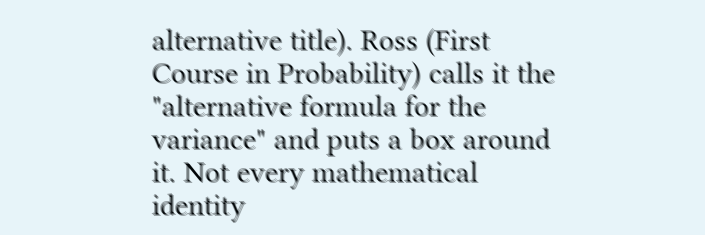alternative title). Ross (First Course in Probability) calls it the "alternative formula for the variance" and puts a box around it. Not every mathematical identity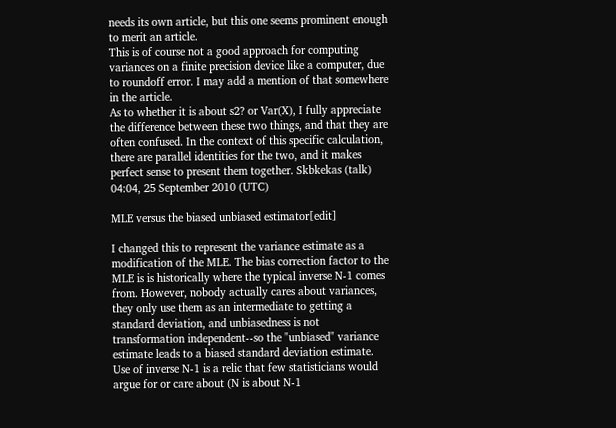needs its own article, but this one seems prominent enough to merit an article.
This is of course not a good approach for computing variances on a finite precision device like a computer, due to roundoff error. I may add a mention of that somewhere in the article.
As to whether it is about s2? or Var(X), I fully appreciate the difference between these two things, and that they are often confused. In the context of this specific calculation, there are parallel identities for the two, and it makes perfect sense to present them together. Skbkekas (talk) 04:04, 25 September 2010 (UTC)

MLE versus the biased unbiased estimator[edit]

I changed this to represent the variance estimate as a modification of the MLE. The bias correction factor to the MLE is is historically where the typical inverse N-1 comes from. However, nobody actually cares about variances, they only use them as an intermediate to getting a standard deviation, and unbiasedness is not transformation independent--so the "unbiased" variance estimate leads to a biased standard deviation estimate. Use of inverse N-1 is a relic that few statisticians would argue for or care about (N is about N-1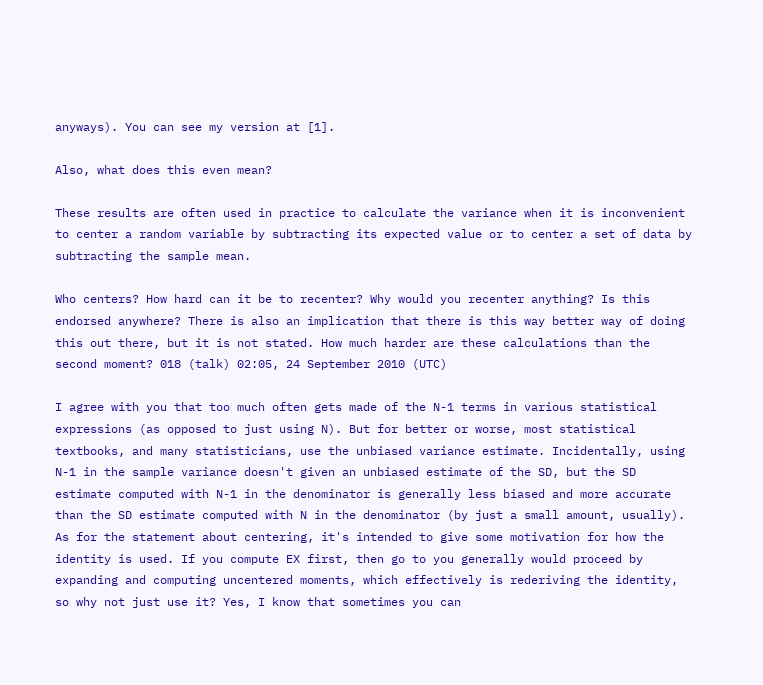anyways). You can see my version at [1].

Also, what does this even mean?

These results are often used in practice to calculate the variance when it is inconvenient to center a random variable by subtracting its expected value or to center a set of data by subtracting the sample mean.

Who centers? How hard can it be to recenter? Why would you recenter anything? Is this endorsed anywhere? There is also an implication that there is this way better way of doing this out there, but it is not stated. How much harder are these calculations than the second moment? 018 (talk) 02:05, 24 September 2010 (UTC)

I agree with you that too much often gets made of the N-1 terms in various statistical expressions (as opposed to just using N). But for better or worse, most statistical textbooks, and many statisticians, use the unbiased variance estimate. Incidentally, using N-1 in the sample variance doesn't given an unbiased estimate of the SD, but the SD estimate computed with N-1 in the denominator is generally less biased and more accurate than the SD estimate computed with N in the denominator (by just a small amount, usually).
As for the statement about centering, it's intended to give some motivation for how the identity is used. If you compute EX first, then go to you generally would proceed by expanding and computing uncentered moments, which effectively is rederiving the identity, so why not just use it? Yes, I know that sometimes you can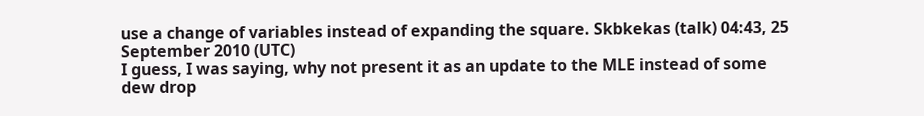use a change of variables instead of expanding the square. Skbkekas (talk) 04:43, 25 September 2010 (UTC)
I guess, I was saying, why not present it as an update to the MLE instead of some dew drop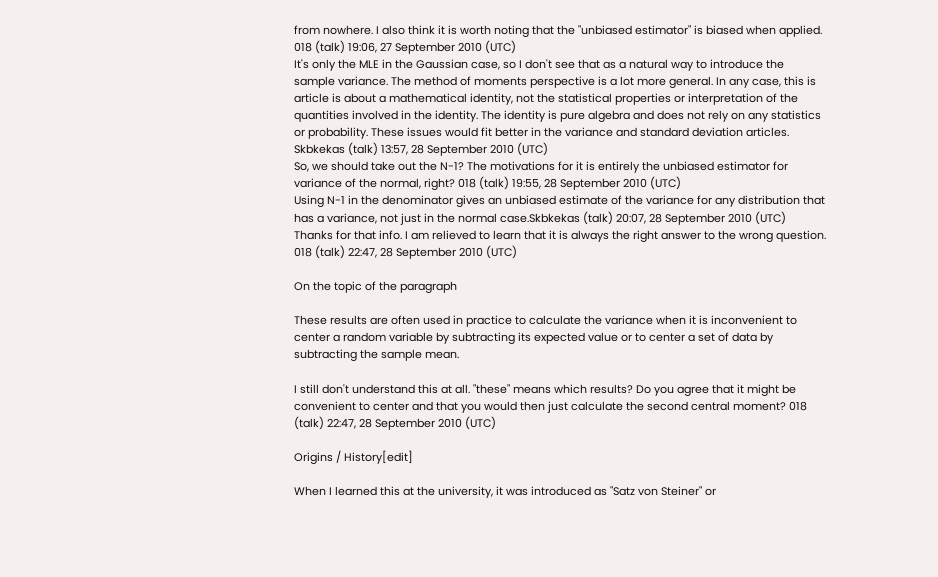from nowhere. I also think it is worth noting that the "unbiased estimator" is biased when applied. 018 (talk) 19:06, 27 September 2010 (UTC)
It's only the MLE in the Gaussian case, so I don't see that as a natural way to introduce the sample variance. The method of moments perspective is a lot more general. In any case, this is article is about a mathematical identity, not the statistical properties or interpretation of the quantities involved in the identity. The identity is pure algebra and does not rely on any statistics or probability. These issues would fit better in the variance and standard deviation articles. Skbkekas (talk) 13:57, 28 September 2010 (UTC)
So, we should take out the N-1? The motivations for it is entirely the unbiased estimator for variance of the normal, right? 018 (talk) 19:55, 28 September 2010 (UTC)
Using N-1 in the denominator gives an unbiased estimate of the variance for any distribution that has a variance, not just in the normal case.Skbkekas (talk) 20:07, 28 September 2010 (UTC)
Thanks for that info. I am relieved to learn that it is always the right answer to the wrong question. 018 (talk) 22:47, 28 September 2010 (UTC)

On the topic of the paragraph

These results are often used in practice to calculate the variance when it is inconvenient to center a random variable by subtracting its expected value or to center a set of data by subtracting the sample mean.

I still don't understand this at all. "these" means which results? Do you agree that it might be convenient to center and that you would then just calculate the second central moment? 018 (talk) 22:47, 28 September 2010 (UTC)

Origins / History[edit]

When I learned this at the university, it was introduced as "Satz von Steiner" or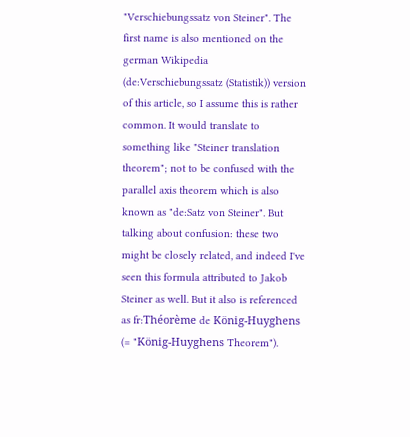"Verschiebungssatz von Steiner". The first name is also mentioned on the german Wikipedia (de:Verschiebungssatz (Statistik)) version of this article, so I assume this is rather common. It would translate to something like "Steiner translation theorem"; not to be confused with the parallel axis theorem which is also known as "de:Satz von Steiner". But talking about confusion: these two might be closely related, and indeed I've seen this formula attributed to Jakob Steiner as well. But it also is referenced as fr:Théorème de König-Huyghens (= "König-Huyghens Theorem").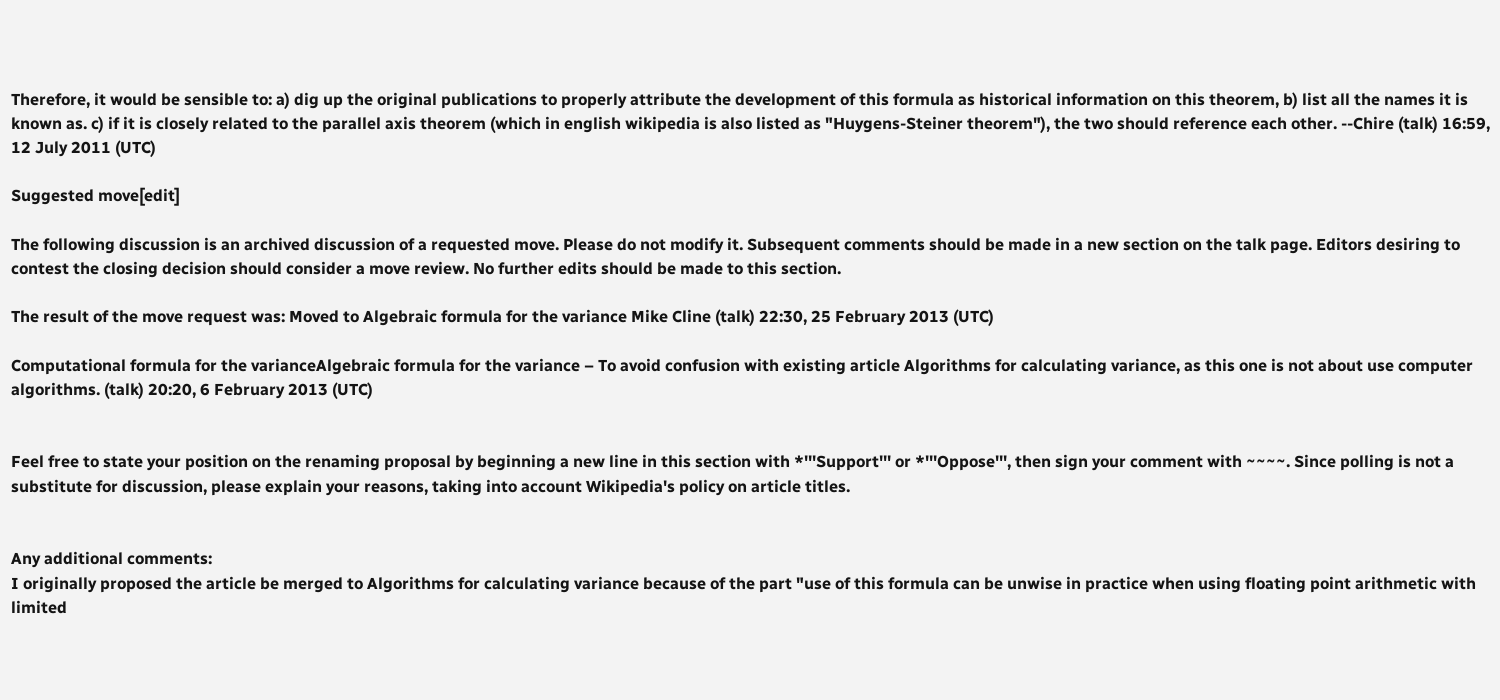Therefore, it would be sensible to: a) dig up the original publications to properly attribute the development of this formula as historical information on this theorem, b) list all the names it is known as. c) if it is closely related to the parallel axis theorem (which in english wikipedia is also listed as "Huygens-Steiner theorem"), the two should reference each other. --Chire (talk) 16:59, 12 July 2011 (UTC)

Suggested move[edit]

The following discussion is an archived discussion of a requested move. Please do not modify it. Subsequent comments should be made in a new section on the talk page. Editors desiring to contest the closing decision should consider a move review. No further edits should be made to this section.

The result of the move request was: Moved to Algebraic formula for the variance Mike Cline (talk) 22:30, 25 February 2013 (UTC)

Computational formula for the varianceAlgebraic formula for the variance – To avoid confusion with existing article Algorithms for calculating variance, as this one is not about use computer algorithms. (talk) 20:20, 6 February 2013 (UTC)


Feel free to state your position on the renaming proposal by beginning a new line in this section with *'''Support''' or *'''Oppose''', then sign your comment with ~~~~. Since polling is not a substitute for discussion, please explain your reasons, taking into account Wikipedia's policy on article titles.


Any additional comments:
I originally proposed the article be merged to Algorithms for calculating variance because of the part "use of this formula can be unwise in practice when using floating point arithmetic with limited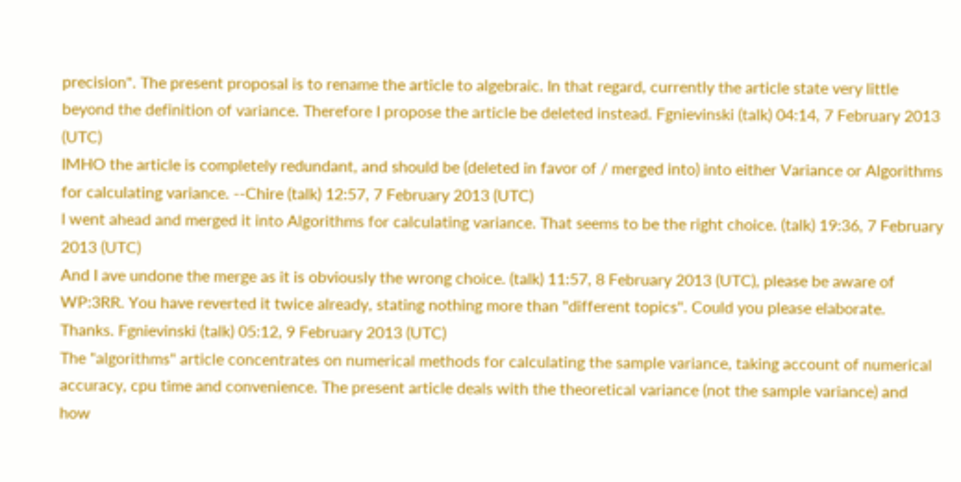precision". The present proposal is to rename the article to algebraic. In that regard, currently the article state very little beyond the definition of variance. Therefore I propose the article be deleted instead. Fgnievinski (talk) 04:14, 7 February 2013 (UTC)
IMHO the article is completely redundant, and should be (deleted in favor of / merged into) into either Variance or Algorithms for calculating variance. --Chire (talk) 12:57, 7 February 2013 (UTC)
I went ahead and merged it into Algorithms for calculating variance. That seems to be the right choice. (talk) 19:36, 7 February 2013 (UTC)
And I ave undone the merge as it is obviously the wrong choice. (talk) 11:57, 8 February 2013 (UTC), please be aware of WP:3RR. You have reverted it twice already, stating nothing more than "different topics". Could you please elaborate. Thanks. Fgnievinski (talk) 05:12, 9 February 2013 (UTC)
The "algorithms" article concentrates on numerical methods for calculating the sample variance, taking account of numerical accuracy, cpu time and convenience. The present article deals with the theoretical variance (not the sample variance) and how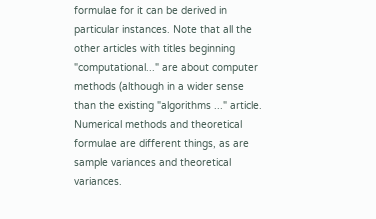formulae for it can be derived in particular instances. Note that all the other articles with titles beginning "computational..." are about computer methods (although in a wider sense than the existing "algorithms ..." article. Numerical methods and theoretical formulae are different things, as are sample variances and theoretical variances.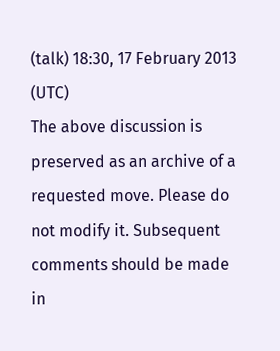(talk) 18:30, 17 February 2013 (UTC)
The above discussion is preserved as an archive of a requested move. Please do not modify it. Subsequent comments should be made in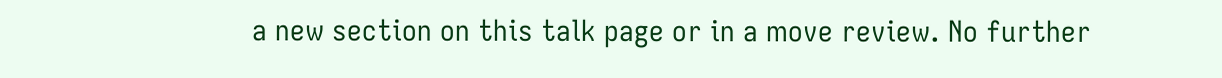a new section on this talk page or in a move review. No further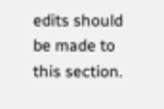edits should be made to this section.